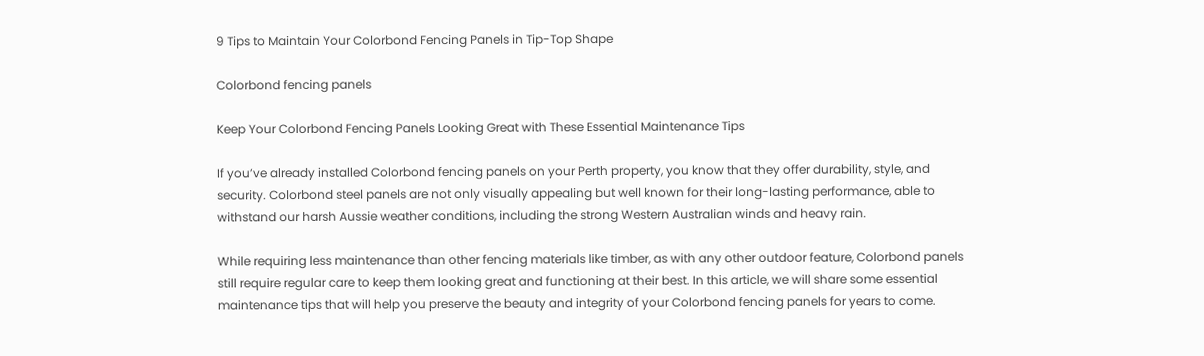9 Tips to Maintain Your Colorbond Fencing Panels in Tip-Top Shape

Colorbond fencing panels

Keep Your Colorbond Fencing Panels Looking Great with These Essential Maintenance Tips

If you’ve already installed Colorbond fencing panels on your Perth property, you know that they offer durability, style, and security. Colorbond steel panels are not only visually appealing but well known for their long-lasting performance, able to withstand our harsh Aussie weather conditions, including the strong Western Australian winds and heavy rain.

While requiring less maintenance than other fencing materials like timber, as with any other outdoor feature, Colorbond panels still require regular care to keep them looking great and functioning at their best. In this article, we will share some essential maintenance tips that will help you preserve the beauty and integrity of your Colorbond fencing panels for years to come.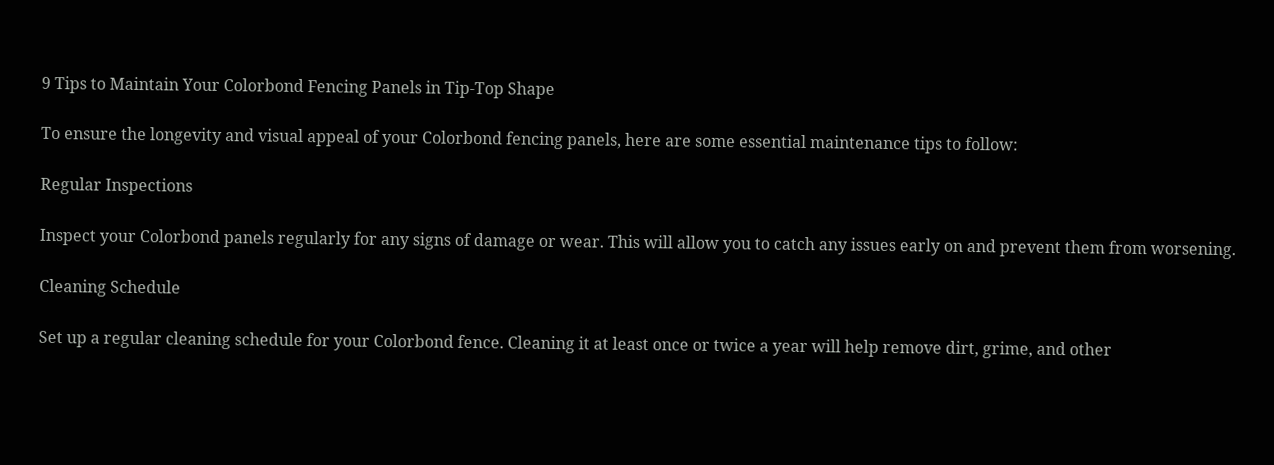9 Tips to Maintain Your Colorbond Fencing Panels in Tip-Top Shape

To ensure the longevity and visual appeal of your Colorbond fencing panels, here are some essential maintenance tips to follow:

Regular Inspections

Inspect your Colorbond panels regularly for any signs of damage or wear. This will allow you to catch any issues early on and prevent them from worsening.

Cleaning Schedule

Set up a regular cleaning schedule for your Colorbond fence. Cleaning it at least once or twice a year will help remove dirt, grime, and other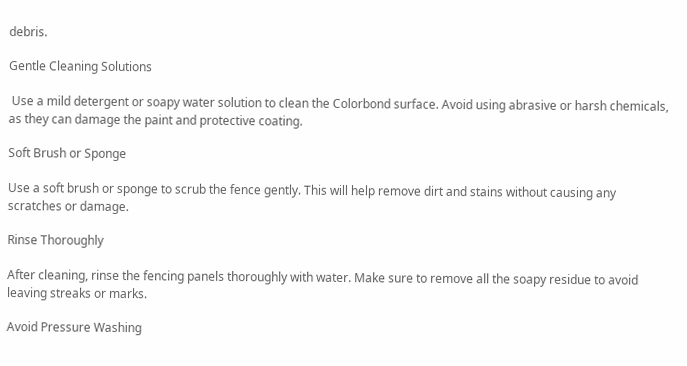debris.

Gentle Cleaning Solutions

 Use a mild detergent or soapy water solution to clean the Colorbond surface. Avoid using abrasive or harsh chemicals, as they can damage the paint and protective coating.

Soft Brush or Sponge

Use a soft brush or sponge to scrub the fence gently. This will help remove dirt and stains without causing any scratches or damage.

Rinse Thoroughly

After cleaning, rinse the fencing panels thoroughly with water. Make sure to remove all the soapy residue to avoid leaving streaks or marks.

Avoid Pressure Washing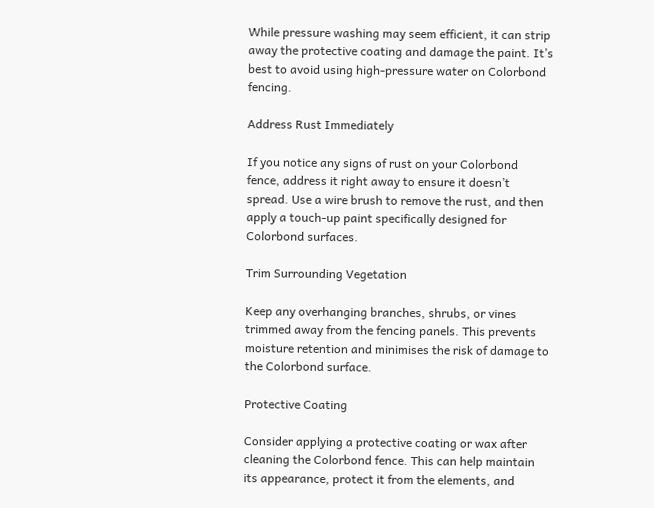While pressure washing may seem efficient, it can strip away the protective coating and damage the paint. It’s best to avoid using high-pressure water on Colorbond fencing.

Address Rust Immediately

If you notice any signs of rust on your Colorbond fence, address it right away to ensure it doesn’t spread. Use a wire brush to remove the rust, and then apply a touch-up paint specifically designed for Colorbond surfaces.

Trim Surrounding Vegetation

Keep any overhanging branches, shrubs, or vines trimmed away from the fencing panels. This prevents moisture retention and minimises the risk of damage to the Colorbond surface.

Protective Coating

Consider applying a protective coating or wax after cleaning the Colorbond fence. This can help maintain its appearance, protect it from the elements, and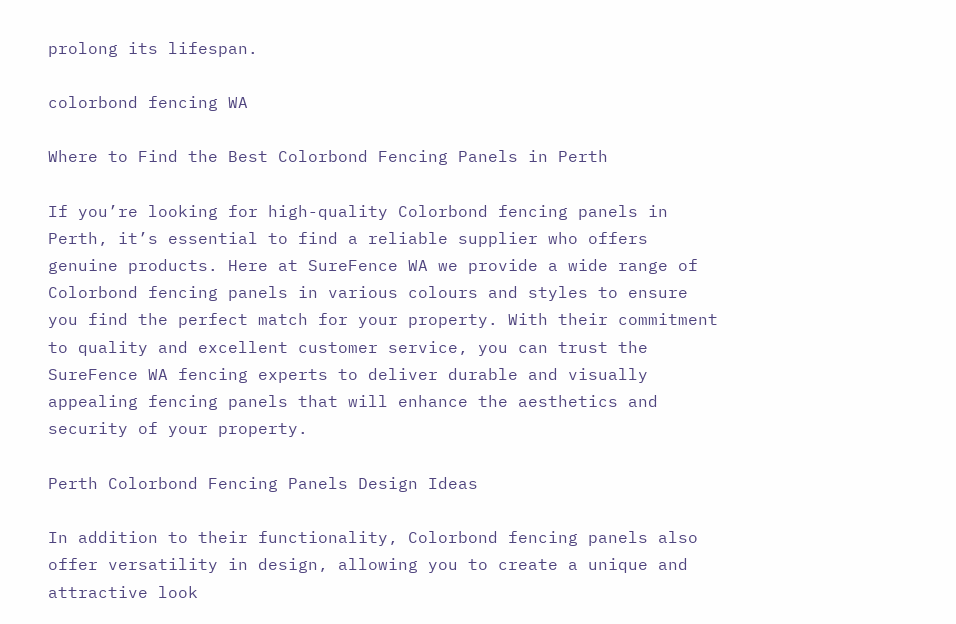prolong its lifespan.

colorbond fencing WA

Where to Find the Best Colorbond Fencing Panels in Perth

If you’re looking for high-quality Colorbond fencing panels in Perth, it’s essential to find a reliable supplier who offers genuine products. Here at SureFence WA we provide a wide range of Colorbond fencing panels in various colours and styles to ensure you find the perfect match for your property. With their commitment to quality and excellent customer service, you can trust the SureFence WA fencing experts to deliver durable and visually appealing fencing panels that will enhance the aesthetics and security of your property.

Perth Colorbond Fencing Panels Design Ideas

In addition to their functionality, Colorbond fencing panels also offer versatility in design, allowing you to create a unique and attractive look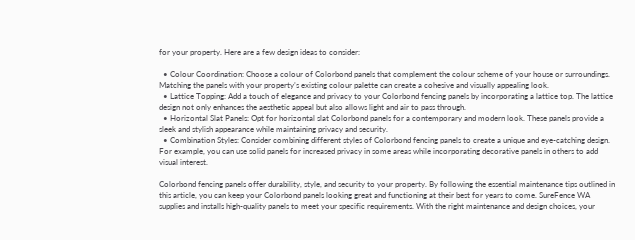for your property. Here are a few design ideas to consider:

  • Colour Coordination: Choose a colour of Colorbond panels that complement the colour scheme of your house or surroundings. Matching the panels with your property’s existing colour palette can create a cohesive and visually appealing look.
  • Lattice Topping: Add a touch of elegance and privacy to your Colorbond fencing panels by incorporating a lattice top. The lattice design not only enhances the aesthetic appeal but also allows light and air to pass through.
  • Horizontal Slat Panels: Opt for horizontal slat Colorbond panels for a contemporary and modern look. These panels provide a sleek and stylish appearance while maintaining privacy and security.
  • Combination Styles: Consider combining different styles of Colorbond fencing panels to create a unique and eye-catching design. For example, you can use solid panels for increased privacy in some areas while incorporating decorative panels in others to add visual interest.

Colorbond fencing panels offer durability, style, and security to your property. By following the essential maintenance tips outlined in this article, you can keep your Colorbond panels looking great and functioning at their best for years to come. SureFence WA supplies and installs high-quality panels to meet your specific requirements. With the right maintenance and design choices, your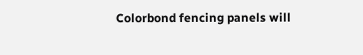Colorbond fencing panels will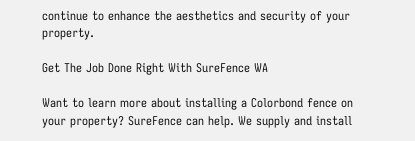continue to enhance the aesthetics and security of your property.

Get The Job Done Right With SureFence WA

Want to learn more about installing a Colorbond fence on your property? SureFence can help. We supply and install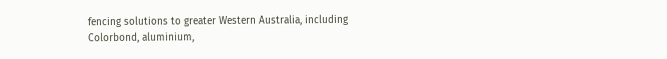fencing solutions to greater Western Australia, including Colorbond, aluminium,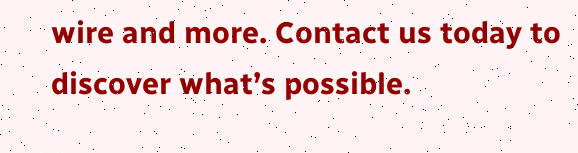wire and more. Contact us today to discover what’s possible.